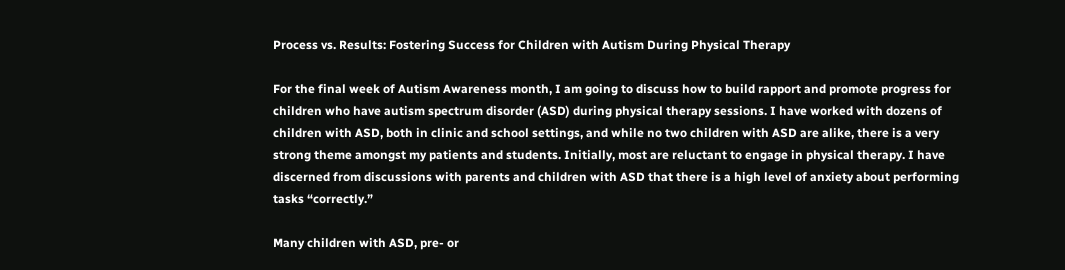Process vs. Results: Fostering Success for Children with Autism During Physical Therapy

For the final week of Autism Awareness month, I am going to discuss how to build rapport and promote progress for children who have autism spectrum disorder (ASD) during physical therapy sessions. I have worked with dozens of children with ASD, both in clinic and school settings, and while no two children with ASD are alike, there is a very strong theme amongst my patients and students. Initially, most are reluctant to engage in physical therapy. I have discerned from discussions with parents and children with ASD that there is a high level of anxiety about performing tasks “correctly.”

Many children with ASD, pre- or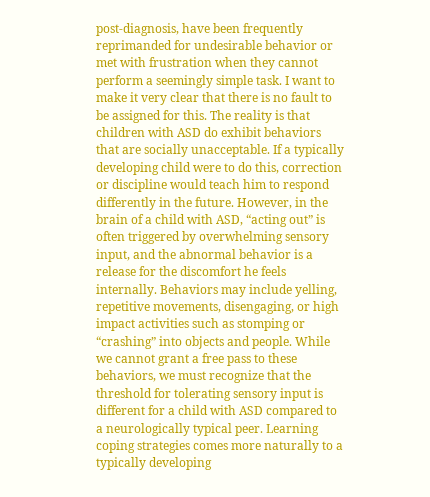post-diagnosis, have been frequently reprimanded for undesirable behavior or met with frustration when they cannot perform a seemingly simple task. I want to make it very clear that there is no fault to be assigned for this. The reality is that children with ASD do exhibit behaviors that are socially unacceptable. If a typically developing child were to do this, correction or discipline would teach him to respond differently in the future. However, in the brain of a child with ASD, “acting out” is often triggered by overwhelming sensory input, and the abnormal behavior is a release for the discomfort he feels internally. Behaviors may include yelling, repetitive movements, disengaging, or high impact activities such as stomping or “crashing” into objects and people. While we cannot grant a free pass to these behaviors, we must recognize that the threshold for tolerating sensory input is different for a child with ASD compared to a neurologically typical peer. Learning coping strategies comes more naturally to a typically developing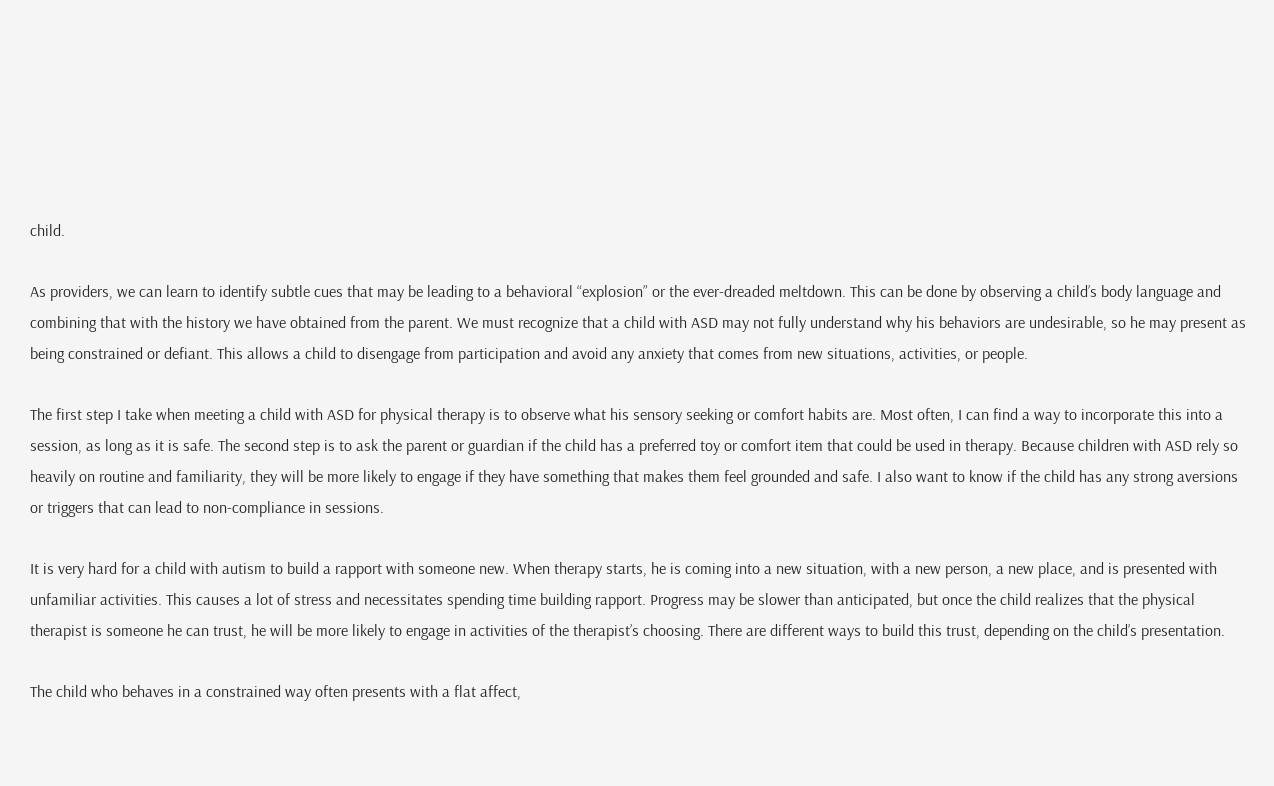child.

As providers, we can learn to identify subtle cues that may be leading to a behavioral “explosion” or the ever-dreaded meltdown. This can be done by observing a child’s body language and combining that with the history we have obtained from the parent. We must recognize that a child with ASD may not fully understand why his behaviors are undesirable, so he may present as being constrained or defiant. This allows a child to disengage from participation and avoid any anxiety that comes from new situations, activities, or people.

The first step I take when meeting a child with ASD for physical therapy is to observe what his sensory seeking or comfort habits are. Most often, I can find a way to incorporate this into a session, as long as it is safe. The second step is to ask the parent or guardian if the child has a preferred toy or comfort item that could be used in therapy. Because children with ASD rely so heavily on routine and familiarity, they will be more likely to engage if they have something that makes them feel grounded and safe. I also want to know if the child has any strong aversions or triggers that can lead to non-compliance in sessions.

It is very hard for a child with autism to build a rapport with someone new. When therapy starts, he is coming into a new situation, with a new person, a new place, and is presented with unfamiliar activities. This causes a lot of stress and necessitates spending time building rapport. Progress may be slower than anticipated, but once the child realizes that the physical therapist is someone he can trust, he will be more likely to engage in activities of the therapist’s choosing. There are different ways to build this trust, depending on the child’s presentation.

The child who behaves in a constrained way often presents with a flat affect,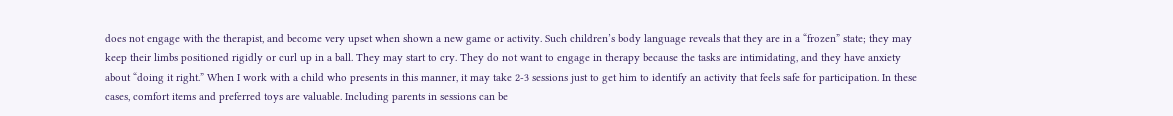does not engage with the therapist, and become very upset when shown a new game or activity. Such children’s body language reveals that they are in a “frozen” state; they may keep their limbs positioned rigidly or curl up in a ball. They may start to cry. They do not want to engage in therapy because the tasks are intimidating, and they have anxiety about “doing it right.” When I work with a child who presents in this manner, it may take 2-3 sessions just to get him to identify an activity that feels safe for participation. In these cases, comfort items and preferred toys are valuable. Including parents in sessions can be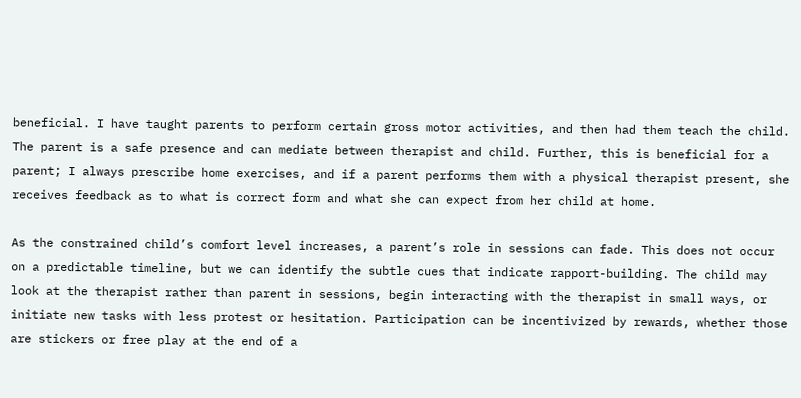beneficial. I have taught parents to perform certain gross motor activities, and then had them teach the child. The parent is a safe presence and can mediate between therapist and child. Further, this is beneficial for a parent; I always prescribe home exercises, and if a parent performs them with a physical therapist present, she receives feedback as to what is correct form and what she can expect from her child at home.

As the constrained child’s comfort level increases, a parent’s role in sessions can fade. This does not occur on a predictable timeline, but we can identify the subtle cues that indicate rapport-building. The child may look at the therapist rather than parent in sessions, begin interacting with the therapist in small ways, or initiate new tasks with less protest or hesitation. Participation can be incentivized by rewards, whether those are stickers or free play at the end of a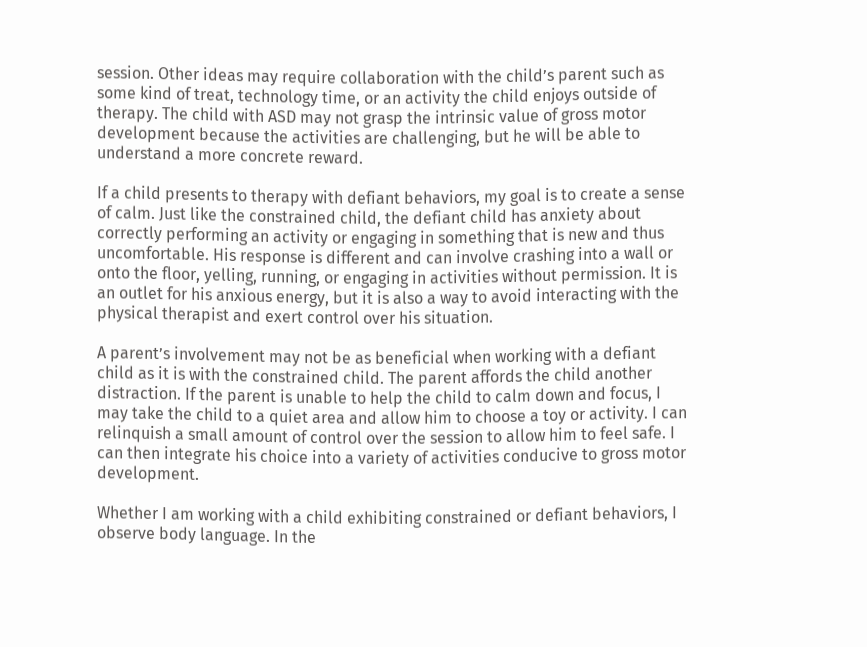session. Other ideas may require collaboration with the child’s parent such as some kind of treat, technology time, or an activity the child enjoys outside of therapy. The child with ASD may not grasp the intrinsic value of gross motor development because the activities are challenging, but he will be able to understand a more concrete reward.

If a child presents to therapy with defiant behaviors, my goal is to create a sense of calm. Just like the constrained child, the defiant child has anxiety about correctly performing an activity or engaging in something that is new and thus uncomfortable. His response is different and can involve crashing into a wall or onto the floor, yelling, running, or engaging in activities without permission. It is an outlet for his anxious energy, but it is also a way to avoid interacting with the physical therapist and exert control over his situation.

A parent’s involvement may not be as beneficial when working with a defiant child as it is with the constrained child. The parent affords the child another distraction. If the parent is unable to help the child to calm down and focus, I may take the child to a quiet area and allow him to choose a toy or activity. I can relinquish a small amount of control over the session to allow him to feel safe. I can then integrate his choice into a variety of activities conducive to gross motor development.

Whether I am working with a child exhibiting constrained or defiant behaviors, I observe body language. In the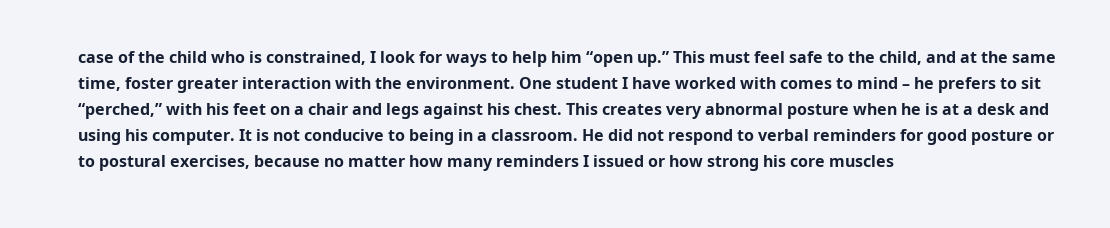case of the child who is constrained, I look for ways to help him “open up.” This must feel safe to the child, and at the same time, foster greater interaction with the environment. One student I have worked with comes to mind – he prefers to sit “perched,” with his feet on a chair and legs against his chest. This creates very abnormal posture when he is at a desk and using his computer. It is not conducive to being in a classroom. He did not respond to verbal reminders for good posture or to postural exercises, because no matter how many reminders I issued or how strong his core muscles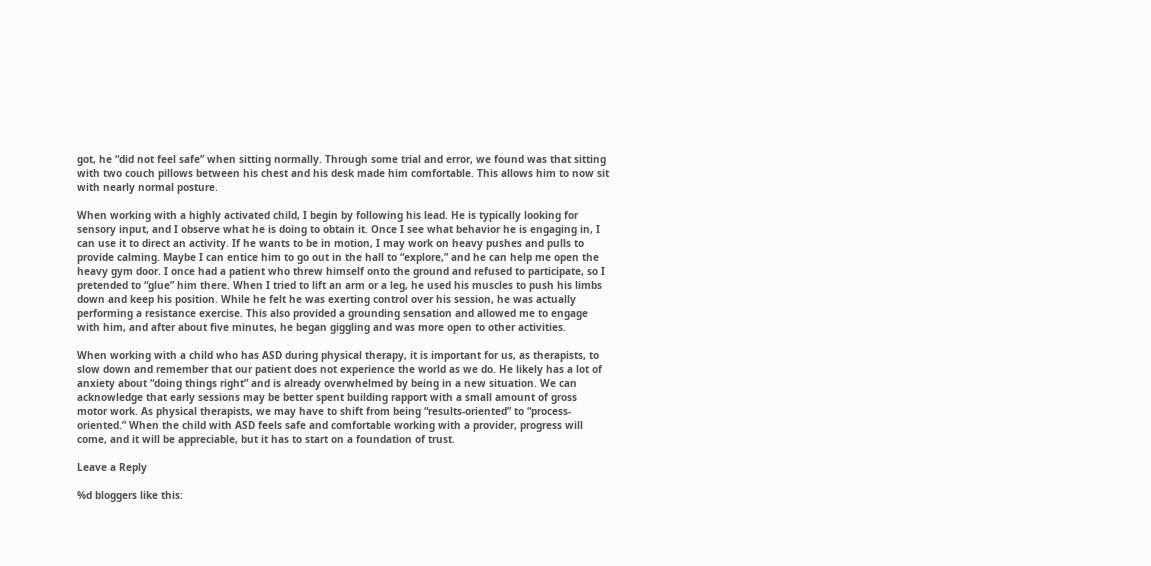got, he “did not feel safe” when sitting normally. Through some trial and error, we found was that sitting with two couch pillows between his chest and his desk made him comfortable. This allows him to now sit with nearly normal posture.

When working with a highly activated child, I begin by following his lead. He is typically looking for sensory input, and I observe what he is doing to obtain it. Once I see what behavior he is engaging in, I can use it to direct an activity. If he wants to be in motion, I may work on heavy pushes and pulls to provide calming. Maybe I can entice him to go out in the hall to “explore,” and he can help me open the heavy gym door. I once had a patient who threw himself onto the ground and refused to participate, so I pretended to “glue” him there. When I tried to lift an arm or a leg, he used his muscles to push his limbs down and keep his position. While he felt he was exerting control over his session, he was actually performing a resistance exercise. This also provided a grounding sensation and allowed me to engage with him, and after about five minutes, he began giggling and was more open to other activities.

When working with a child who has ASD during physical therapy, it is important for us, as therapists, to slow down and remember that our patient does not experience the world as we do. He likely has a lot of anxiety about “doing things right” and is already overwhelmed by being in a new situation. We can acknowledge that early sessions may be better spent building rapport with a small amount of gross motor work. As physical therapists, we may have to shift from being “results-oriented” to “process-oriented.” When the child with ASD feels safe and comfortable working with a provider, progress will come, and it will be appreciable, but it has to start on a foundation of trust.

Leave a Reply

%d bloggers like this: